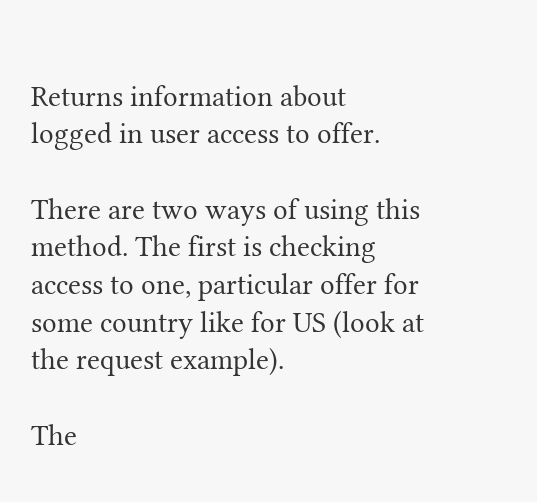Returns information about logged in user access to offer.

There are two ways of using this method. The first is checking access to one, particular offer for some country like for US (look at the request example).

The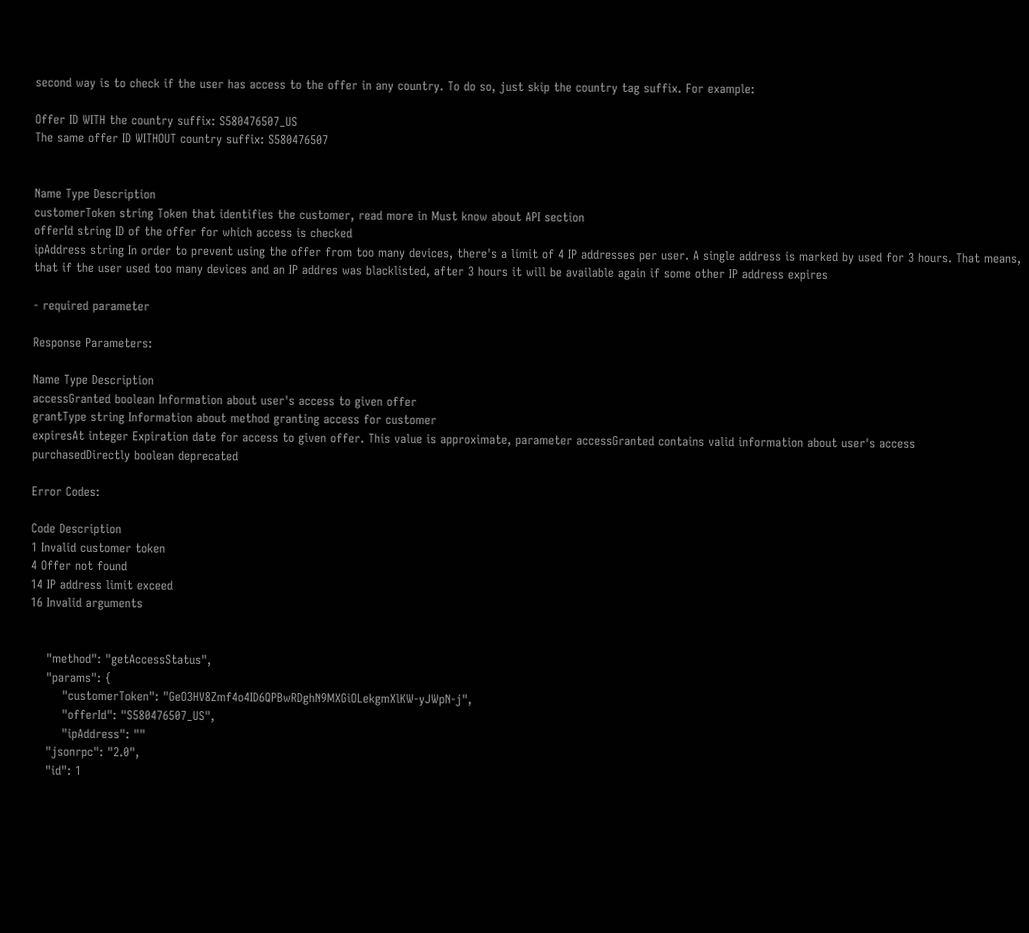second way is to check if the user has access to the offer in any country. To do so, just skip the country tag suffix. For example:

Offer ID WITH the country suffix: S580476507_US
The same offer ID WITHOUT country suffix: S580476507


Name Type Description
customerToken string Token that identifies the customer, read more in Must know about API section
offerId string ID of the offer for which access is checked
ipAddress string In order to prevent using the offer from too many devices, there's a limit of 4 IP addresses per user. A single address is marked by used for 3 hours. That means, that if the user used too many devices and an IP addres was blacklisted, after 3 hours it will be available again if some other IP address expires

- required parameter

Response Parameters:

Name Type Description
accessGranted boolean Information about user's access to given offer
grantType string Information about method granting access for customer
expiresAt integer Expiration date for access to given offer. This value is approximate, parameter accessGranted contains valid information about user's access
purchasedDirectly boolean deprecated

Error Codes:

Code Description
1 Invalid customer token
4 Offer not found
14 IP address limit exceed
16 Invalid arguments


    "method": "getAccessStatus",
    "params": {
        "customerToken": "GeO3HV8Zmf4o4ID6QPBwRDghN9MXGiOLekgmXlKW-yJWpN-j",
        "offerId": "S580476507_US",
        "ipAddress": ""
    "jsonrpc": "2.0",
    "id": 1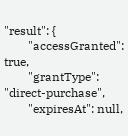"result": {
        "accessGranted": true,
        "grantType": "direct-purchase",
        "expiresAt": null,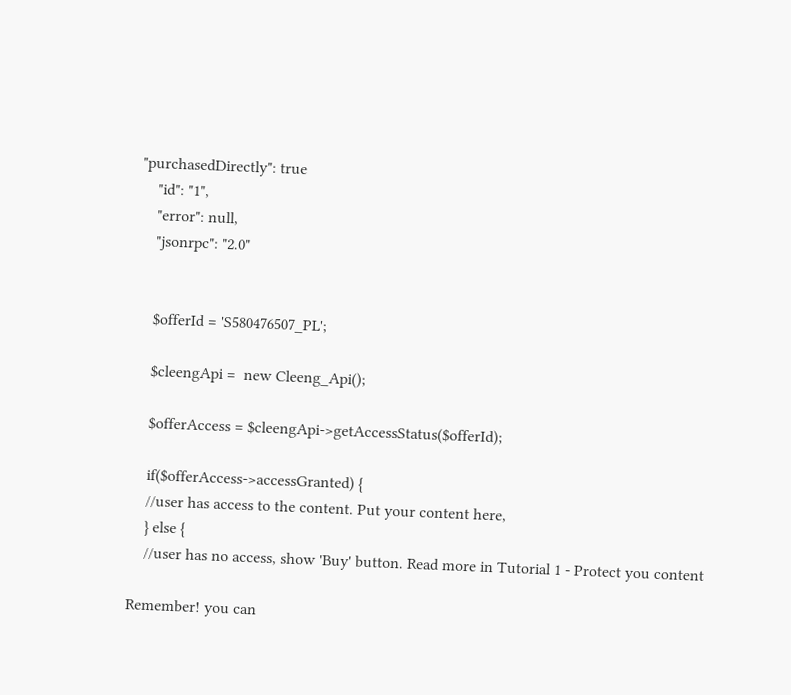"purchasedDirectly": true
    "id": "1",
    "error": null,
    "jsonrpc": "2.0"


    $offerId = 'S580476507_PL';

    $cleengApi =  new Cleeng_Api();

    $offerAccess = $cleengApi->getAccessStatus($offerId);

    if($offerAccess->accessGranted) {
    //user has access to the content. Put your content here,
    } else {
    //user has no access, show 'Buy' button. Read more in Tutorial 1 - Protect you content

Remember! you can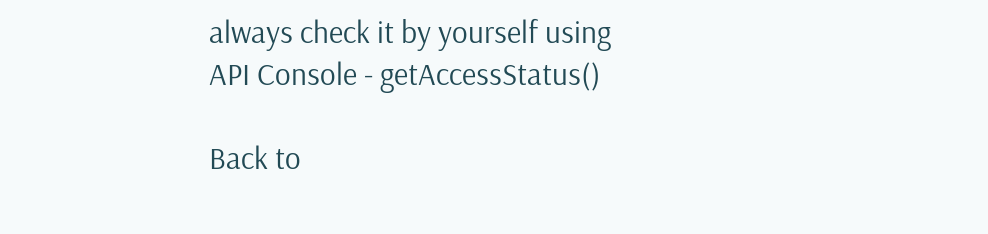always check it by yourself using API Console - getAccessStatus()

Back to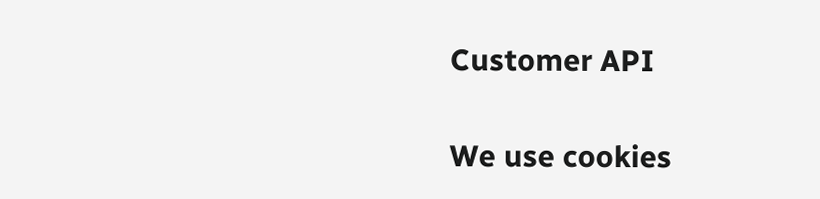Customer API

We use cookies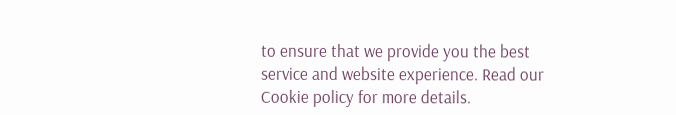to ensure that we provide you the best service and website experience. Read our Cookie policy for more details.